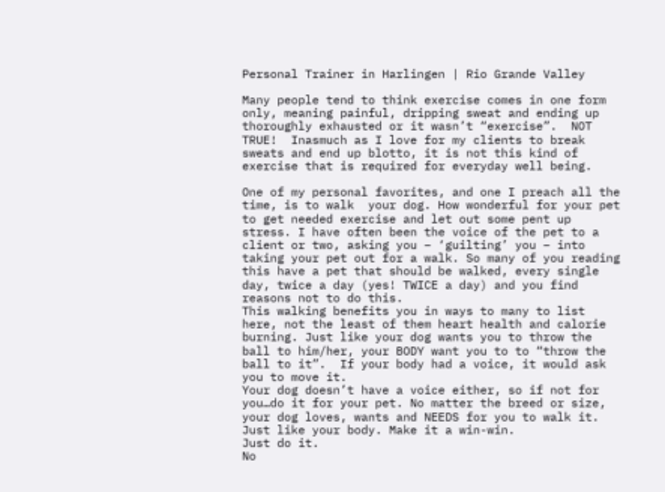Personal Trainer in Harlingen | Rio Grande Valley

Many people tend to think exercise comes in one form only, meaning painful, dripping sweat and ending up thoroughly exhausted or it wasn’t “exercise”.  NOT TRUE!  Inasmuch as I love for my clients to break sweats and end up blotto, it is not this kind of exercise that is required for everyday well being.

One of my personal favorites, and one I preach all the time, is to walk  your dog. How wonderful for your pet to get needed exercise and let out some pent up stress. I have often been the voice of the pet to a client or two, asking you – ‘guilting’ you – into taking your pet out for a walk. So many of you reading this have a pet that should be walked, every single day, twice a day (yes! TWICE a day) and you find reasons not to do this.
This walking benefits you in ways to many to list here, not the least of them heart health and calorie burning. Just like your dog wants you to throw the ball to him/her, your BODY want you to to “throw the ball to it”.  If your body had a voice, it would ask you to move it.
Your dog doesn’t have a voice either, so if not for you…do it for your pet. No matter the breed or size, your dog loves, wants and NEEDS for you to walk it. Just like your body. Make it a win-win.
Just do it.
No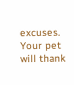excuses.
Your pet will thank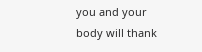you and your body will thank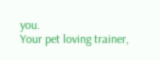you.
Your pet loving trainer,